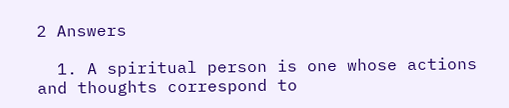2 Answers

  1. A spiritual person is one whose actions and thoughts correspond to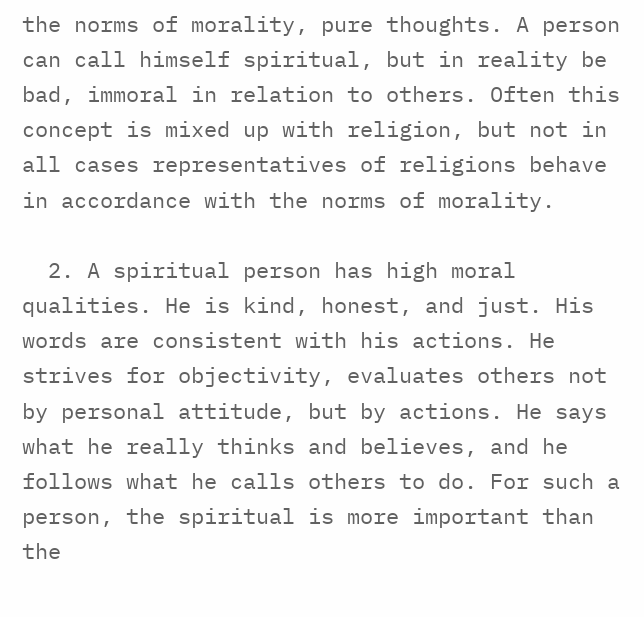the norms of morality, pure thoughts. A person can call himself spiritual, but in reality be bad, immoral in relation to others. Often this concept is mixed up with religion, but not in all cases representatives of religions behave in accordance with the norms of morality.

  2. A spiritual person has high moral qualities. He is kind, honest, and just. His words are consistent with his actions. He strives for objectivity, evaluates others not by personal attitude, but by actions. He says what he really thinks and believes, and he follows what he calls others to do. For such a person, the spiritual is more important than the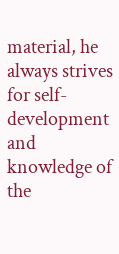material, he always strives for self-development and knowledge of the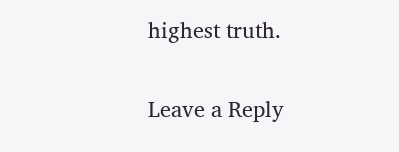highest truth.

Leave a Reply